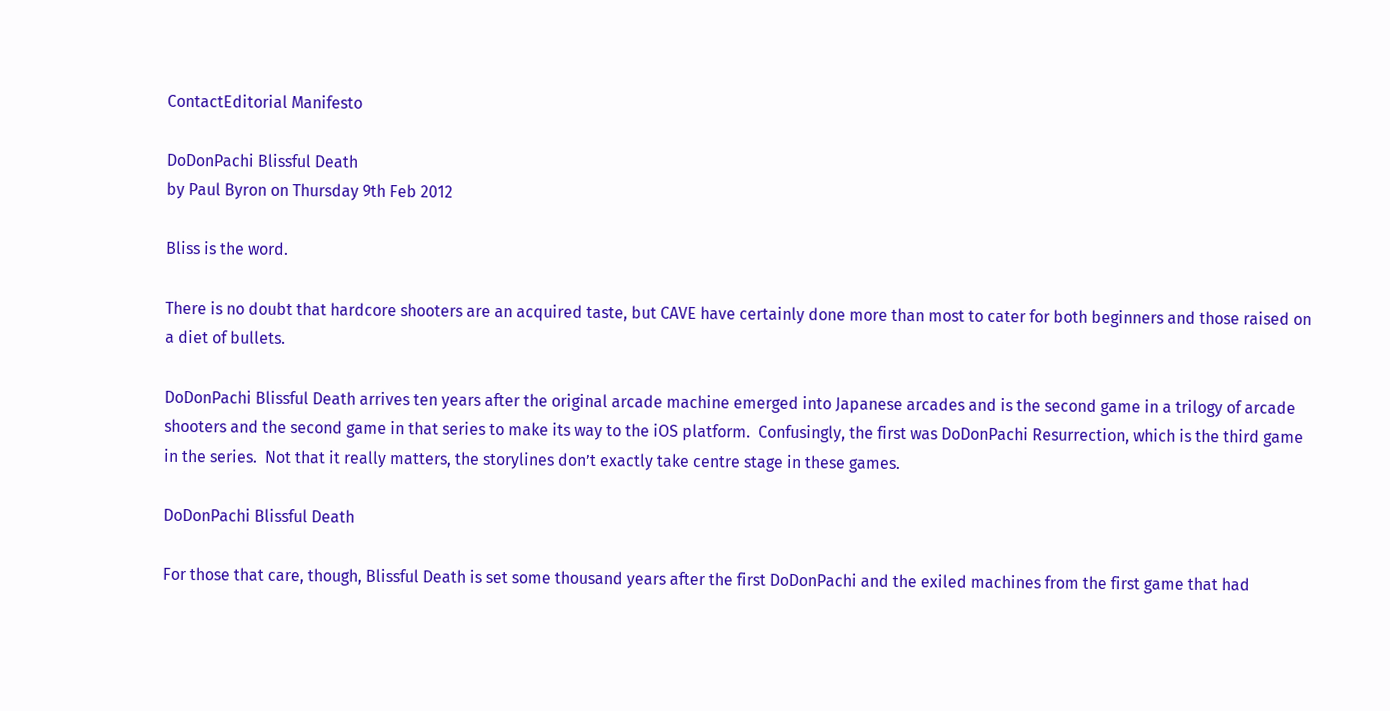ContactEditorial Manifesto

DoDonPachi Blissful Death
by Paul Byron on Thursday 9th Feb 2012

Bliss is the word.

There is no doubt that hardcore shooters are an acquired taste, but CAVE have certainly done more than most to cater for both beginners and those raised on a diet of bullets.

DoDonPachi Blissful Death arrives ten years after the original arcade machine emerged into Japanese arcades and is the second game in a trilogy of arcade shooters and the second game in that series to make its way to the iOS platform.  Confusingly, the first was DoDonPachi Resurrection, which is the third game in the series.  Not that it really matters, the storylines don’t exactly take centre stage in these games.

DoDonPachi Blissful Death

For those that care, though, Blissful Death is set some thousand years after the first DoDonPachi and the exiled machines from the first game that had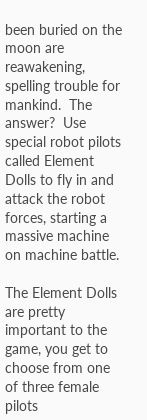been buried on the moon are reawakening, spelling trouble for mankind.  The answer?  Use special robot pilots called Element Dolls to fly in and attack the robot forces, starting a massive machine on machine battle.

The Element Dolls are pretty important to the game, you get to choose from one of three female pilots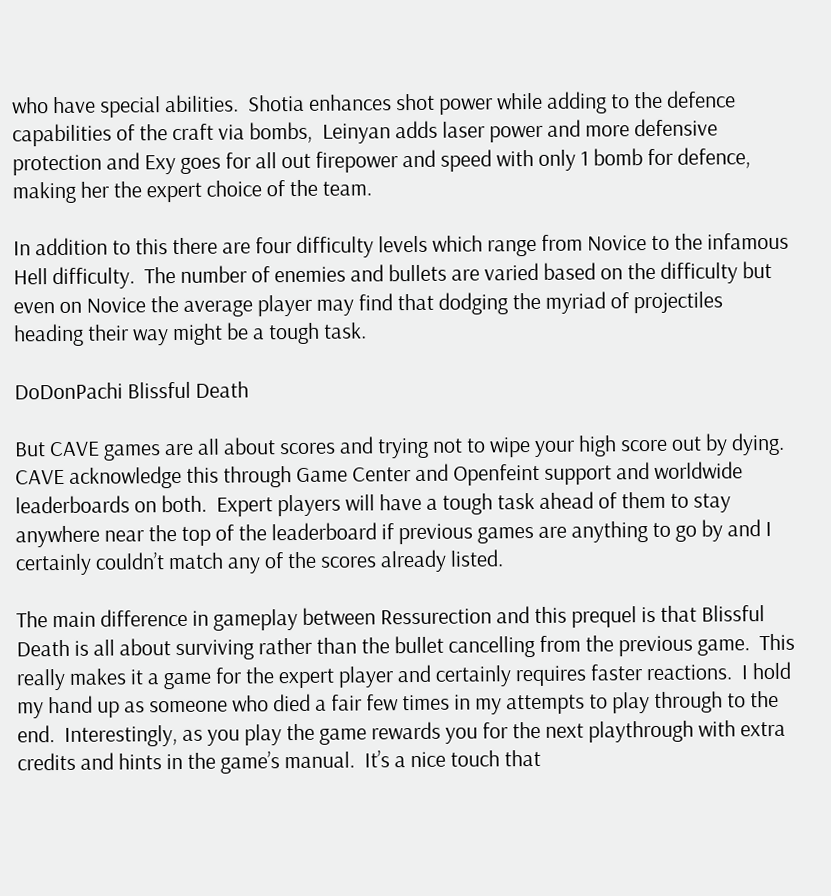who have special abilities.  Shotia enhances shot power while adding to the defence capabilities of the craft via bombs,  Leinyan adds laser power and more defensive protection and Exy goes for all out firepower and speed with only 1 bomb for defence, making her the expert choice of the team.

In addition to this there are four difficulty levels which range from Novice to the infamous Hell difficulty.  The number of enemies and bullets are varied based on the difficulty but even on Novice the average player may find that dodging the myriad of projectiles heading their way might be a tough task.

DoDonPachi Blissful Death

But CAVE games are all about scores and trying not to wipe your high score out by dying.  CAVE acknowledge this through Game Center and Openfeint support and worldwide leaderboards on both.  Expert players will have a tough task ahead of them to stay anywhere near the top of the leaderboard if previous games are anything to go by and I certainly couldn’t match any of the scores already listed.

The main difference in gameplay between Ressurection and this prequel is that Blissful Death is all about surviving rather than the bullet cancelling from the previous game.  This really makes it a game for the expert player and certainly requires faster reactions.  I hold my hand up as someone who died a fair few times in my attempts to play through to the end.  Interestingly, as you play the game rewards you for the next playthrough with extra credits and hints in the game’s manual.  It’s a nice touch that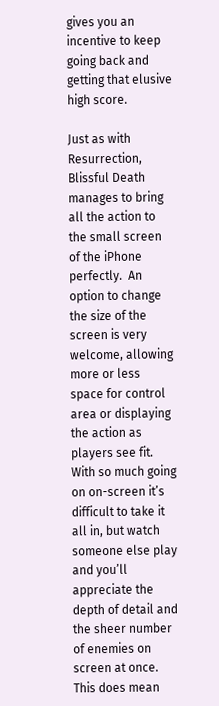gives you an incentive to keep going back and getting that elusive high score.

Just as with Resurrection, Blissful Death manages to bring all the action to the small screen of the iPhone perfectly.  An option to change the size of the screen is very welcome, allowing more or less space for control area or displaying the action as players see fit.  With so much going on on-screen it’s difficult to take it all in, but watch someone else play and you’ll appreciate the depth of detail and the sheer number of enemies on screen at once.  This does mean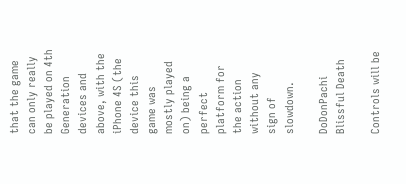that the game can only really be played on 4th Generation devices and above, with the iPhone 4S (the device this game was mostly played on) being a perfect platform for the action without any sign of slowdown.

DoDonPachi Blissful Death

Controls will be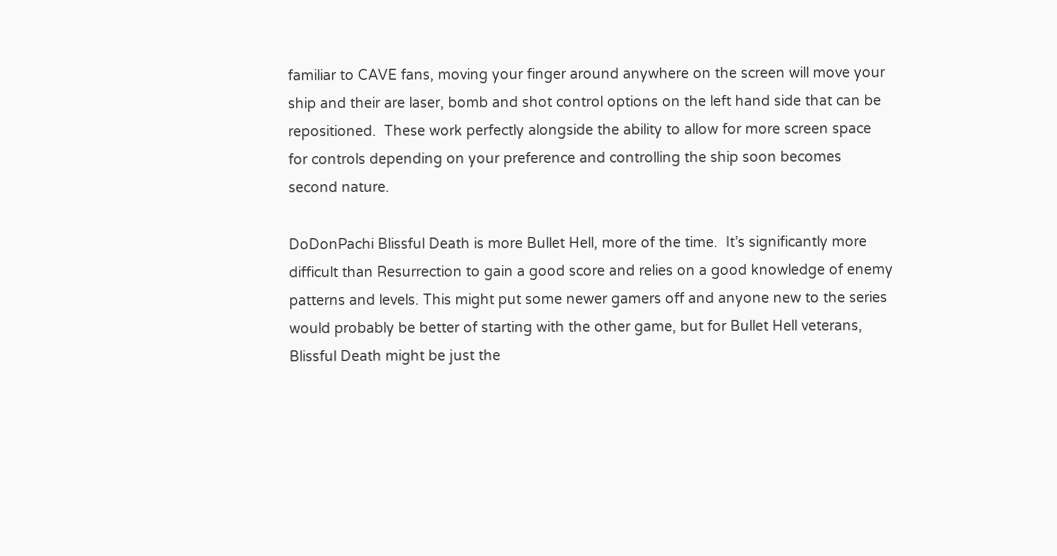familiar to CAVE fans, moving your finger around anywhere on the screen will move your ship and their are laser, bomb and shot control options on the left hand side that can be repositioned.  These work perfectly alongside the ability to allow for more screen space for controls depending on your preference and controlling the ship soon becomes second nature.

DoDonPachi Blissful Death is more Bullet Hell, more of the time.  It’s significantly more difficult than Resurrection to gain a good score and relies on a good knowledge of enemy patterns and levels. This might put some newer gamers off and anyone new to the series  would probably be better of starting with the other game, but for Bullet Hell veterans, Blissful Death might be just the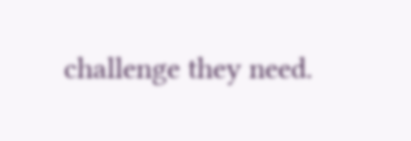challenge they need.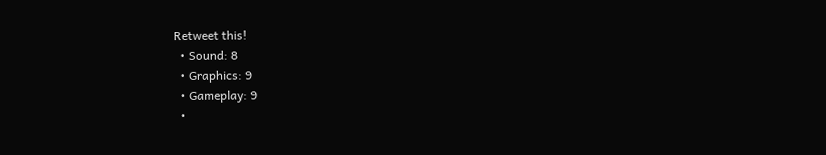Retweet this!
  • Sound: 8
  • Graphics: 9
  • Gameplay: 9
  •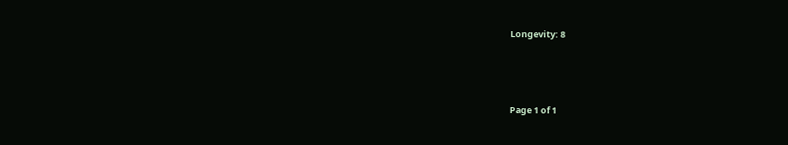Longevity: 8



Page 1 of 1